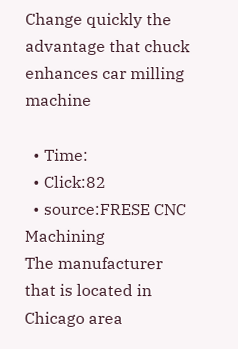Change quickly the advantage that chuck enhances car milling machine

  • Time:
  • Click:82
  • source:FRESE CNC Machining
The manufacturer that is located in Chicago area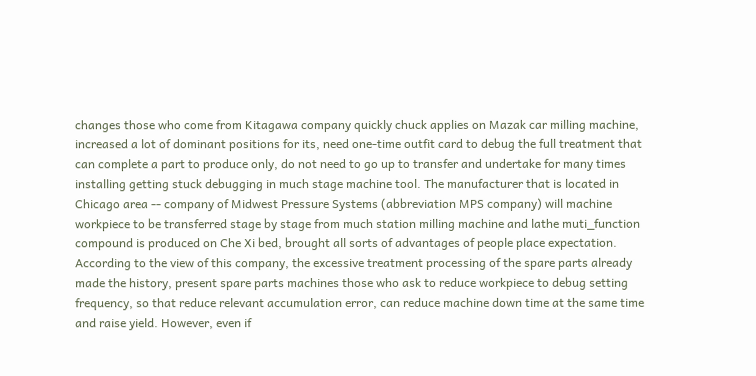changes those who come from Kitagawa company quickly chuck applies on Mazak car milling machine, increased a lot of dominant positions for its, need one-time outfit card to debug the full treatment that can complete a part to produce only, do not need to go up to transfer and undertake for many times installing getting stuck debugging in much stage machine tool. The manufacturer that is located in Chicago area -- company of Midwest Pressure Systems (abbreviation MPS company) will machine workpiece to be transferred stage by stage from much station milling machine and lathe muti_function compound is produced on Che Xi bed, brought all sorts of advantages of people place expectation. According to the view of this company, the excessive treatment processing of the spare parts already made the history, present spare parts machines those who ask to reduce workpiece to debug setting frequency, so that reduce relevant accumulation error, can reduce machine down time at the same time and raise yield. However, even if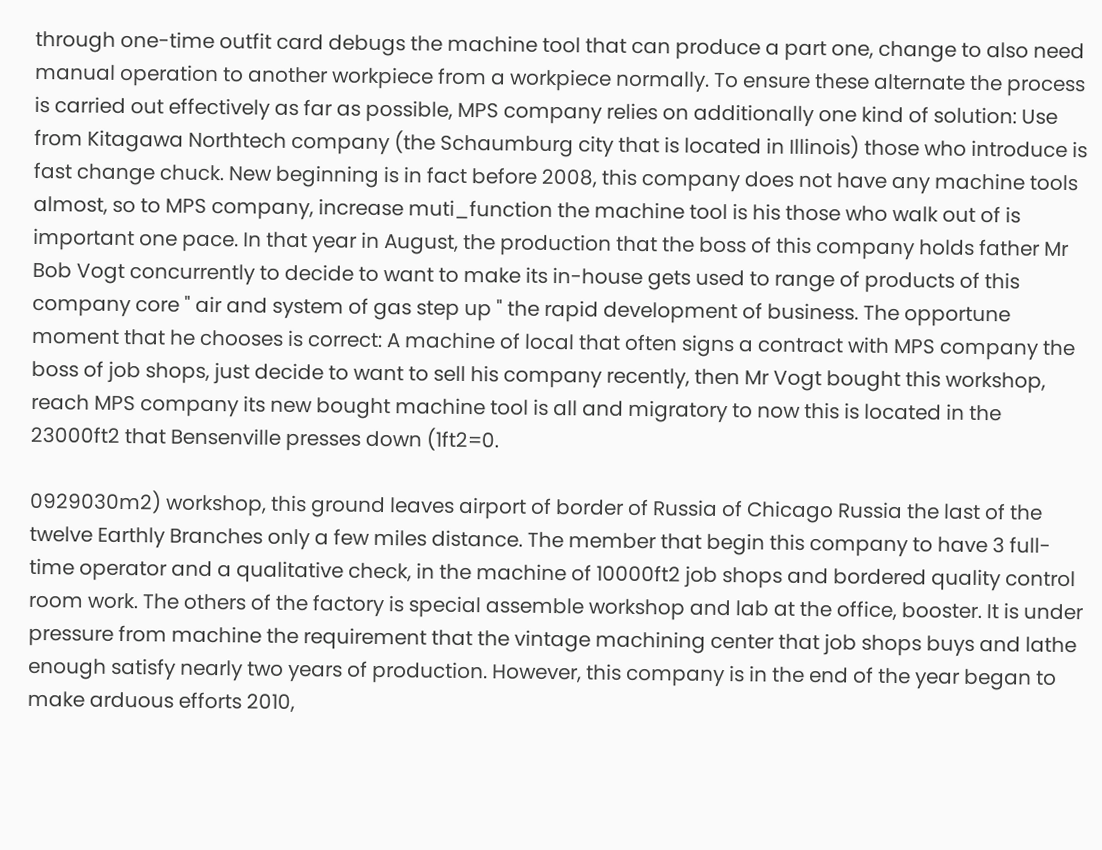through one-time outfit card debugs the machine tool that can produce a part one, change to also need manual operation to another workpiece from a workpiece normally. To ensure these alternate the process is carried out effectively as far as possible, MPS company relies on additionally one kind of solution: Use from Kitagawa Northtech company (the Schaumburg city that is located in Illinois) those who introduce is fast change chuck. New beginning is in fact before 2008, this company does not have any machine tools almost, so to MPS company, increase muti_function the machine tool is his those who walk out of is important one pace. In that year in August, the production that the boss of this company holds father Mr Bob Vogt concurrently to decide to want to make its in-house gets used to range of products of this company core " air and system of gas step up " the rapid development of business. The opportune moment that he chooses is correct: A machine of local that often signs a contract with MPS company the boss of job shops, just decide to want to sell his company recently, then Mr Vogt bought this workshop, reach MPS company its new bought machine tool is all and migratory to now this is located in the 23000ft2 that Bensenville presses down (1ft2=0.

0929030m2) workshop, this ground leaves airport of border of Russia of Chicago Russia the last of the twelve Earthly Branches only a few miles distance. The member that begin this company to have 3 full-time operator and a qualitative check, in the machine of 10000ft2 job shops and bordered quality control room work. The others of the factory is special assemble workshop and lab at the office, booster. It is under pressure from machine the requirement that the vintage machining center that job shops buys and lathe enough satisfy nearly two years of production. However, this company is in the end of the year began to make arduous efforts 2010,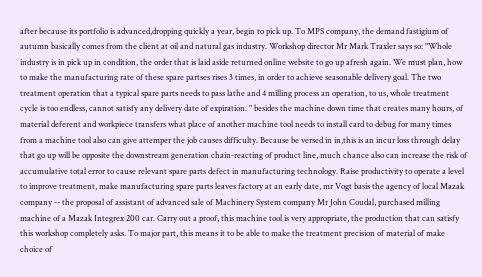after because its portfolio is advanced,dropping quickly a year, begin to pick up. To MPS company, the demand fastigium of autumn basically comes from the client at oil and natural gas industry. Workshop director Mr Mark Traxler says so: "Whole industry is in pick up in condition, the order that is laid aside returned online website to go up afresh again. We must plan, how to make the manufacturing rate of these spare partses rises 3 times, in order to achieve seasonable delivery goal. The two treatment operation that a typical spare parts needs to pass lathe and 4 milling process an operation, to us, whole treatment cycle is too endless, cannot satisfy any delivery date of expiration. " besides the machine down time that creates many hours, of material deferent and workpiece transfers what place of another machine tool needs to install card to debug for many times from a machine tool also can give attemper the job causes difficulty. Because be versed in in,this is an incur loss through delay that go up will be opposite the downstream generation chain-reacting of product line, much chance also can increase the risk of accumulative total error to cause relevant spare parts defect in manufacturing technology. Raise productivity to operate a level to improve treatment, make manufacturing spare parts leaves factory at an early date, mr Vogt basis the agency of local Mazak company -- the proposal of assistant of advanced sale of Machinery System company Mr John Coudal, purchased milling machine of a Mazak Integrex 200 car. Carry out a proof, this machine tool is very appropriate, the production that can satisfy this workshop completely asks. To major part, this means it to be able to make the treatment precision of material of make choice of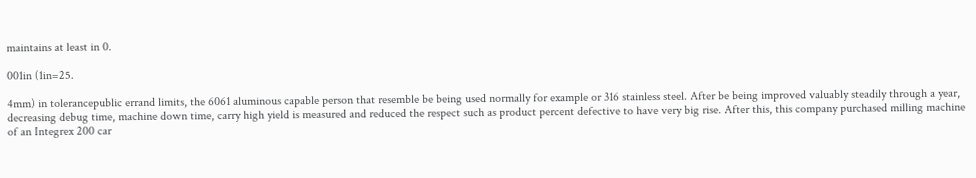maintains at least in 0.

001in (1in=25.

4mm) in tolerancepublic errand limits, the 6061 aluminous capable person that resemble be being used normally for example or 316 stainless steel. After be being improved valuably steadily through a year, decreasing debug time, machine down time, carry high yield is measured and reduced the respect such as product percent defective to have very big rise. After this, this company purchased milling machine of an Integrex 200 car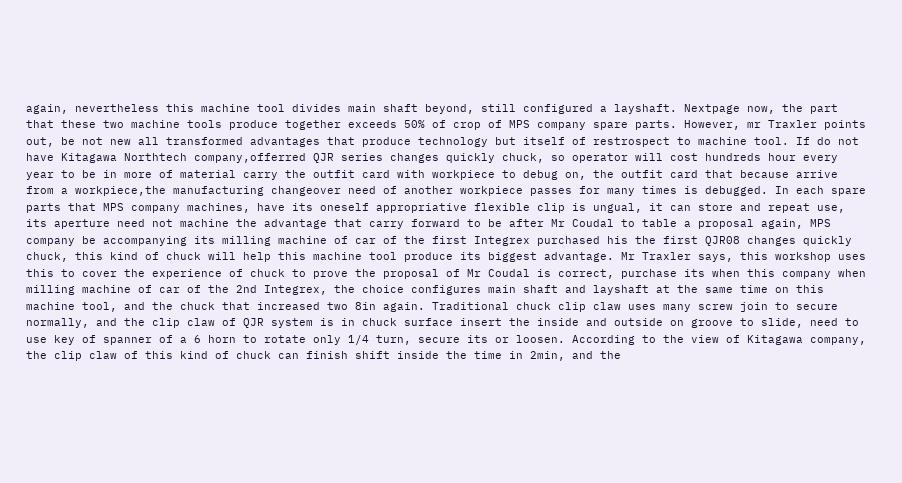again, nevertheless this machine tool divides main shaft beyond, still configured a layshaft. Nextpage now, the part that these two machine tools produce together exceeds 50% of crop of MPS company spare parts. However, mr Traxler points out, be not new all transformed advantages that produce technology but itself of restrospect to machine tool. If do not have Kitagawa Northtech company,offerred QJR series changes quickly chuck, so operator will cost hundreds hour every year to be in more of material carry the outfit card with workpiece to debug on, the outfit card that because arrive from a workpiece,the manufacturing changeover need of another workpiece passes for many times is debugged. In each spare parts that MPS company machines, have its oneself appropriative flexible clip is ungual, it can store and repeat use, its aperture need not machine the advantage that carry forward to be after Mr Coudal to table a proposal again, MPS company be accompanying its milling machine of car of the first Integrex purchased his the first QJR08 changes quickly chuck, this kind of chuck will help this machine tool produce its biggest advantage. Mr Traxler says, this workshop uses this to cover the experience of chuck to prove the proposal of Mr Coudal is correct, purchase its when this company when milling machine of car of the 2nd Integrex, the choice configures main shaft and layshaft at the same time on this machine tool, and the chuck that increased two 8in again. Traditional chuck clip claw uses many screw join to secure normally, and the clip claw of QJR system is in chuck surface insert the inside and outside on groove to slide, need to use key of spanner of a 6 horn to rotate only 1/4 turn, secure its or loosen. According to the view of Kitagawa company, the clip claw of this kind of chuck can finish shift inside the time in 2min, and the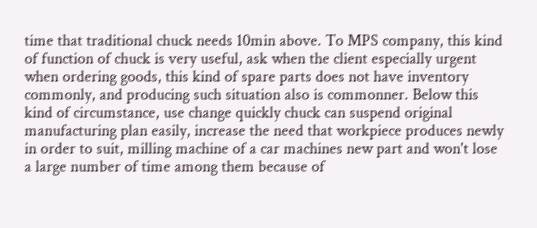time that traditional chuck needs 10min above. To MPS company, this kind of function of chuck is very useful, ask when the client especially urgent when ordering goods, this kind of spare parts does not have inventory commonly, and producing such situation also is commonner. Below this kind of circumstance, use change quickly chuck can suspend original manufacturing plan easily, increase the need that workpiece produces newly in order to suit, milling machine of a car machines new part and won't lose a large number of time among them because of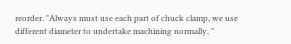reorder. "Always must use each part of chuck clamp, we use different diameter to undertake machining normally, "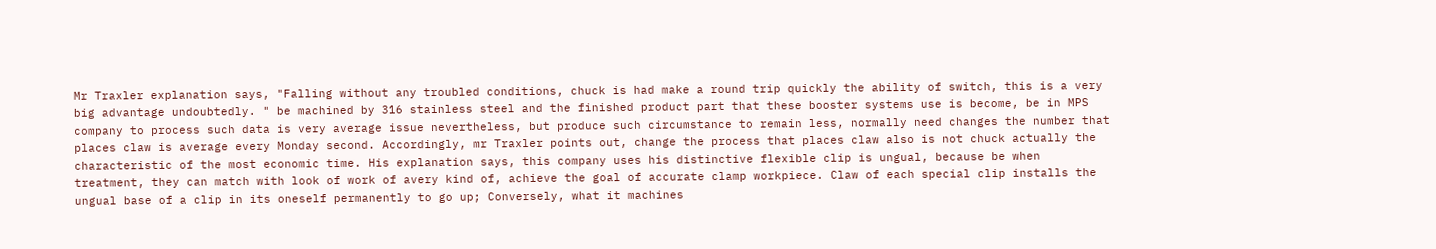Mr Traxler explanation says, "Falling without any troubled conditions, chuck is had make a round trip quickly the ability of switch, this is a very big advantage undoubtedly. " be machined by 316 stainless steel and the finished product part that these booster systems use is become, be in MPS company to process such data is very average issue nevertheless, but produce such circumstance to remain less, normally need changes the number that places claw is average every Monday second. Accordingly, mr Traxler points out, change the process that places claw also is not chuck actually the characteristic of the most economic time. His explanation says, this company uses his distinctive flexible clip is ungual, because be when treatment, they can match with look of work of avery kind of, achieve the goal of accurate clamp workpiece. Claw of each special clip installs the ungual base of a clip in its oneself permanently to go up; Conversely, what it machines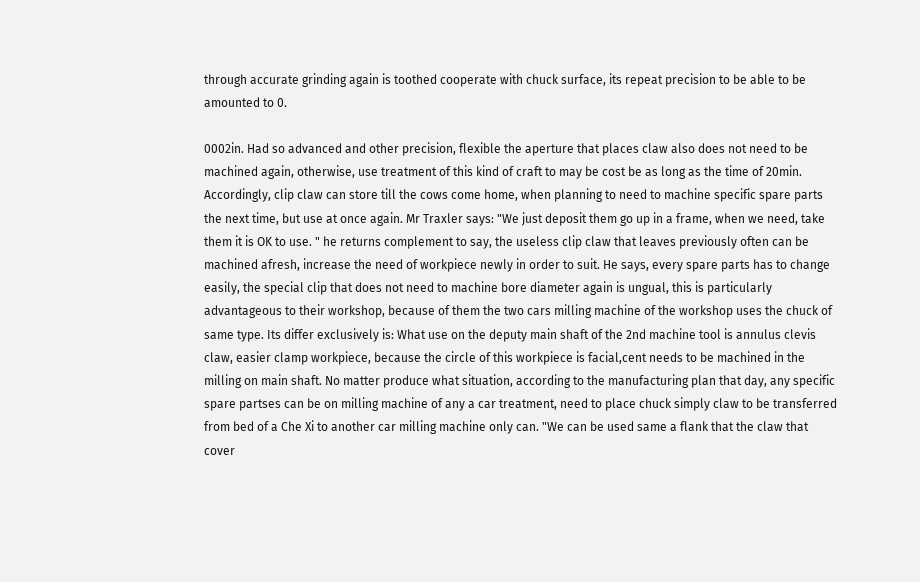through accurate grinding again is toothed cooperate with chuck surface, its repeat precision to be able to be amounted to 0.

0002in. Had so advanced and other precision, flexible the aperture that places claw also does not need to be machined again, otherwise, use treatment of this kind of craft to may be cost be as long as the time of 20min. Accordingly, clip claw can store till the cows come home, when planning to need to machine specific spare parts the next time, but use at once again. Mr Traxler says: "We just deposit them go up in a frame, when we need, take them it is OK to use. " he returns complement to say, the useless clip claw that leaves previously often can be machined afresh, increase the need of workpiece newly in order to suit. He says, every spare parts has to change easily, the special clip that does not need to machine bore diameter again is ungual, this is particularly advantageous to their workshop, because of them the two cars milling machine of the workshop uses the chuck of same type. Its differ exclusively is: What use on the deputy main shaft of the 2nd machine tool is annulus clevis claw, easier clamp workpiece, because the circle of this workpiece is facial,cent needs to be machined in the milling on main shaft. No matter produce what situation, according to the manufacturing plan that day, any specific spare partses can be on milling machine of any a car treatment, need to place chuck simply claw to be transferred from bed of a Che Xi to another car milling machine only can. "We can be used same a flank that the claw that cover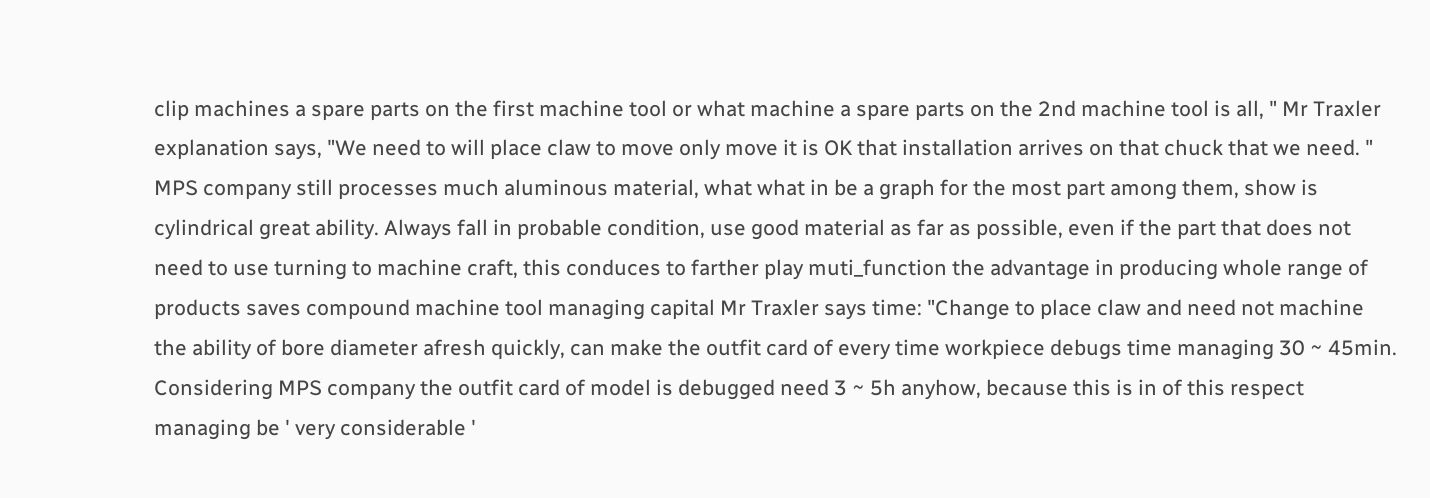clip machines a spare parts on the first machine tool or what machine a spare parts on the 2nd machine tool is all, " Mr Traxler explanation says, "We need to will place claw to move only move it is OK that installation arrives on that chuck that we need. " MPS company still processes much aluminous material, what what in be a graph for the most part among them, show is cylindrical great ability. Always fall in probable condition, use good material as far as possible, even if the part that does not need to use turning to machine craft, this conduces to farther play muti_function the advantage in producing whole range of products saves compound machine tool managing capital Mr Traxler says time: "Change to place claw and need not machine the ability of bore diameter afresh quickly, can make the outfit card of every time workpiece debugs time managing 30 ~ 45min. Considering MPS company the outfit card of model is debugged need 3 ~ 5h anyhow, because this is in of this respect managing be ' very considerable '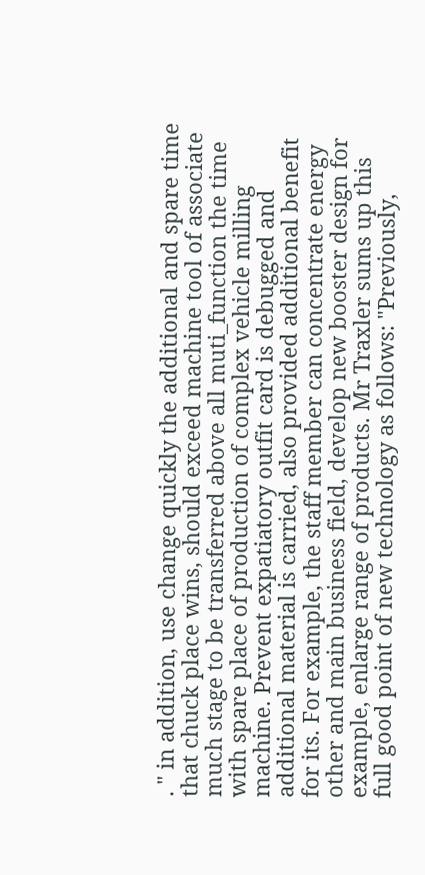. " in addition, use change quickly the additional and spare time that chuck place wins, should exceed machine tool of associate much stage to be transferred above all muti_function the time with spare place of production of complex vehicle milling machine. Prevent expatiatory outfit card is debugged and additional material is carried, also provided additional benefit for its. For example, the staff member can concentrate energy other and main business field, develop new booster design for example, enlarge range of products. Mr Traxler sums up this full good point of new technology as follows: "Previously,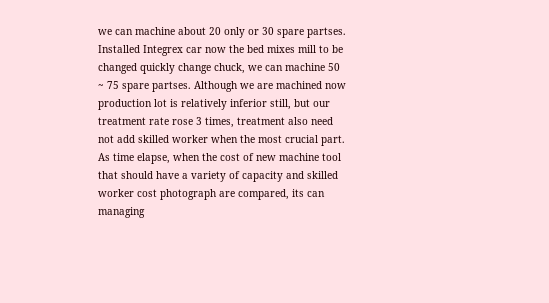we can machine about 20 only or 30 spare partses. Installed Integrex car now the bed mixes mill to be changed quickly change chuck, we can machine 50 ~ 75 spare partses. Although we are machined now production lot is relatively inferior still, but our treatment rate rose 3 times, treatment also need not add skilled worker when the most crucial part. As time elapse, when the cost of new machine tool that should have a variety of capacity and skilled worker cost photograph are compared, its can managing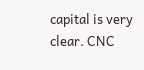capital is very clear. CNC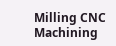Milling CNC Machining